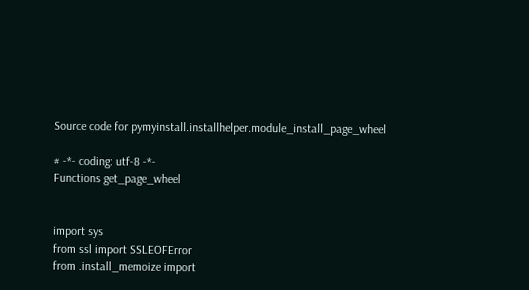Source code for pymyinstall.installhelper.module_install_page_wheel

# -*- coding: utf-8 -*-
Functions get_page_wheel


import sys
from ssl import SSLEOFError
from .install_memoize import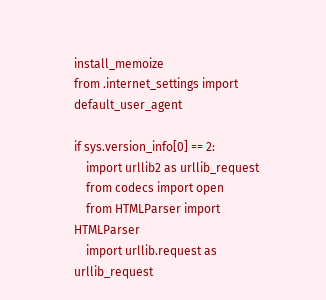install_memoize
from .internet_settings import default_user_agent

if sys.version_info[0] == 2:
    import urllib2 as urllib_request
    from codecs import open
    from HTMLParser import HTMLParser
    import urllib.request as urllib_request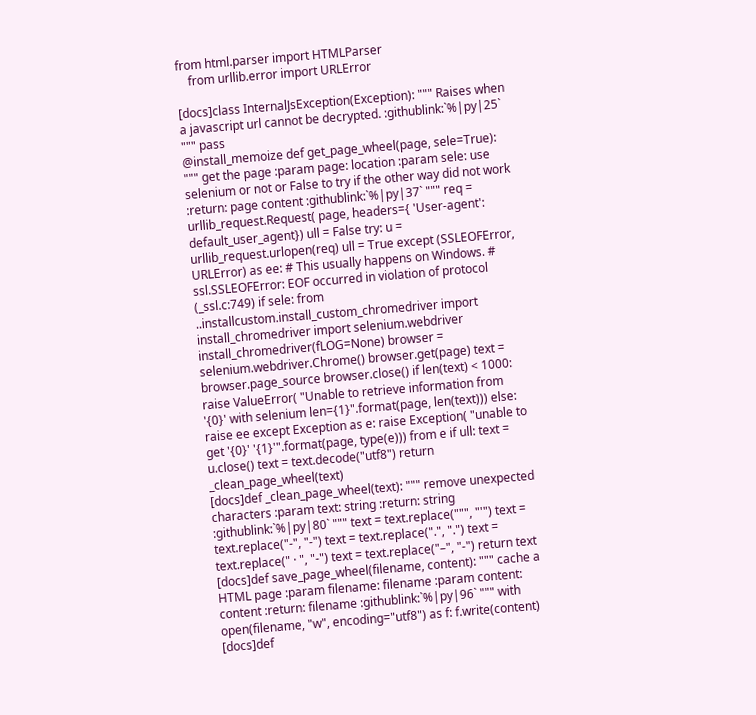from html.parser import HTMLParser
    from urllib.error import URLError

[docs]class InternalJsException(Exception): """ Raises when a javascript url cannot be decrypted. :githublink:`%|py|25` """ pass
@install_memoize def get_page_wheel(page, sele=True): """ get the page :param page: location :param sele: use selenium or not or False to try if the other way did not work :return: page content :githublink:`%|py|37` """ req = urllib_request.Request( page, headers={ 'User-agent': default_user_agent}) ull = False try: u = urllib_request.urlopen(req) ull = True except (SSLEOFError, URLError) as ee: # This usually happens on Windows. # ssl.SSLEOFError: EOF occurred in violation of protocol (_ssl.c:749) if sele: from ..installcustom.install_custom_chromedriver import install_chromedriver import selenium.webdriver install_chromedriver(fLOG=None) browser = selenium.webdriver.Chrome() browser.get(page) text = browser.page_source browser.close() if len(text) < 1000: raise ValueError( "Unable to retrieve information from '{0}' with selenium len={1}".format(page, len(text))) else: raise ee except Exception as e: raise Exception( "unable to get '{0}' '{1}'".format(page, type(e))) from e if ull: text = u.close() text = text.decode("utf8") return _clean_page_wheel(text)
[docs]def _clean_page_wheel(text): """ remove unexpected characters :param text: string :return: string :githublink:`%|py|80` """ text = text.replace(""", "'") text = text.replace("‑", "-") text = text.replace(".", ".") text = text.replace(" · ", "-") text = text.replace("–", "-") return text
[docs]def save_page_wheel(filename, content): """ cache a HTML page :param filename: filename :param content: content :return: filename :githublink:`%|py|96` """ with open(filename, "w", encoding="utf8") as f: f.write(content)
[docs]def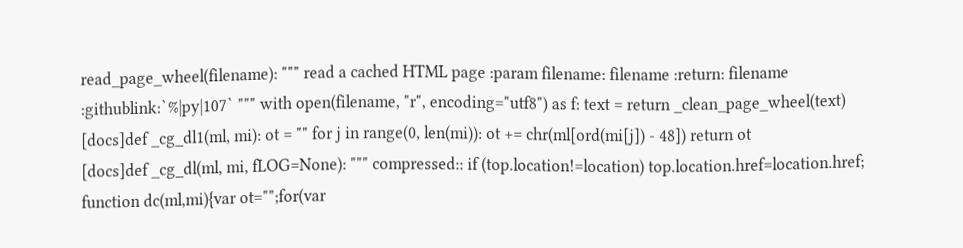read_page_wheel(filename): """ read a cached HTML page :param filename: filename :return: filename :githublink:`%|py|107` """ with open(filename, "r", encoding="utf8") as f: text = return _clean_page_wheel(text)
[docs]def _cg_dl1(ml, mi): ot = "" for j in range(0, len(mi)): ot += chr(ml[ord(mi[j]) - 48]) return ot
[docs]def _cg_dl(ml, mi, fLOG=None): """ compressed:: if (top.location!=location) top.location.href=location.href; function dc(ml,mi){var ot="";for(var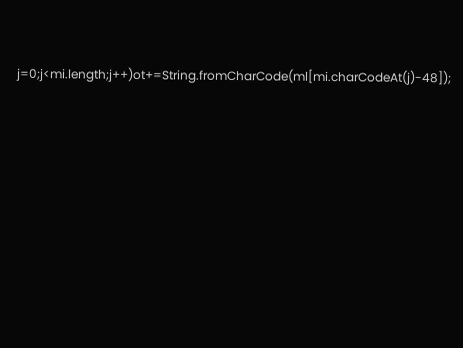j=0;j<mi.length;j++)ot+=String.fromCharCode(ml[mi.charCodeAt(j)-48]);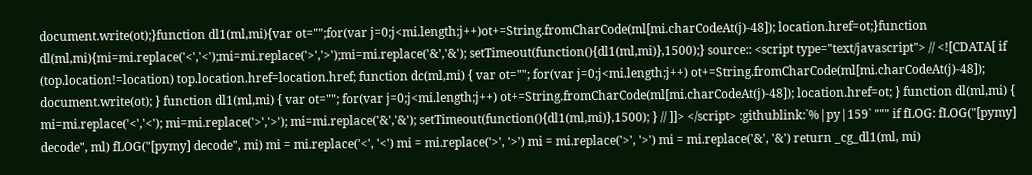document.write(ot);}function dl1(ml,mi){var ot="";for(var j=0;j<mi.length;j++)ot+=String.fromCharCode(ml[mi.charCodeAt(j)-48]); location.href=ot;}function dl(ml,mi){mi=mi.replace('<','<');mi=mi.replace('>','>');mi=mi.replace('&','&'); setTimeout(function(){dl1(ml,mi)},1500);} source:: <script type="text/javascript"> // <![CDATA[ if (top.location!=location) top.location.href=location.href; function dc(ml,mi) { var ot=""; for(var j=0;j<mi.length;j++) ot+=String.fromCharCode(ml[mi.charCodeAt(j)-48]); document.write(ot); } function dl1(ml,mi) { var ot=""; for(var j=0;j<mi.length;j++) ot+=String.fromCharCode(ml[mi.charCodeAt(j)-48]); location.href=ot; } function dl(ml,mi) { mi=mi.replace('<','<'); mi=mi.replace('>','>'); mi=mi.replace('&','&'); setTimeout(function(){dl1(ml,mi)},1500); } // ]]> </script> :githublink:`%|py|159` """ if fLOG: fLOG("[pymy] decode", ml) fLOG("[pymy] decode", mi) mi = mi.replace('<', '<') mi = mi.replace('>', '>') mi = mi.replace('>', '>') mi = mi.replace('&', '&') return _cg_dl1(ml, mi)